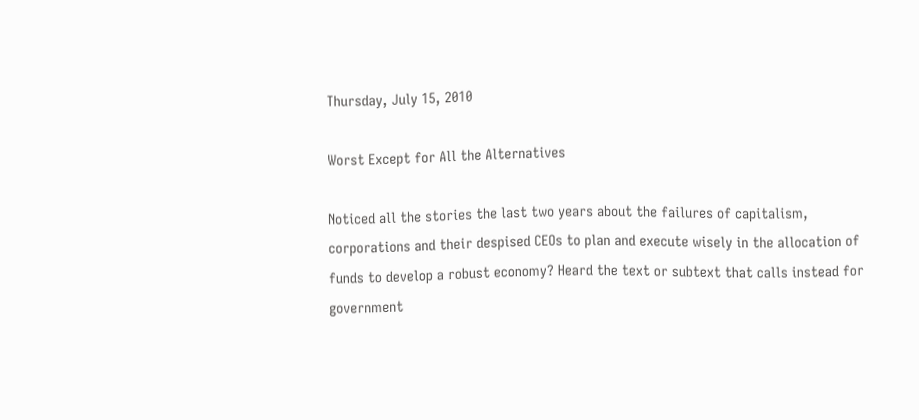Thursday, July 15, 2010

Worst Except for All the Alternatives

Noticed all the stories the last two years about the failures of capitalism, corporations and their despised CEOs to plan and execute wisely in the allocation of funds to develop a robust economy? Heard the text or subtext that calls instead for government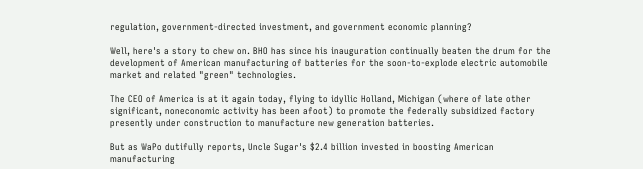regulation, government-directed investment, and government economic planning?

Well, here's a story to chew on. BHO has since his inauguration continually beaten the drum for the development of American manufacturing of batteries for the soon-to-explode electric automobile market and related "green" technologies.

The CEO of America is at it again today, flying to idyllic Holland, Michigan (where of late other significant, noneconomic activity has been afoot) to promote the federally subsidized factory presently under construction to manufacture new generation batteries.

But as WaPo dutifully reports, Uncle Sugar's $2.4 billion invested in boosting American manufacturing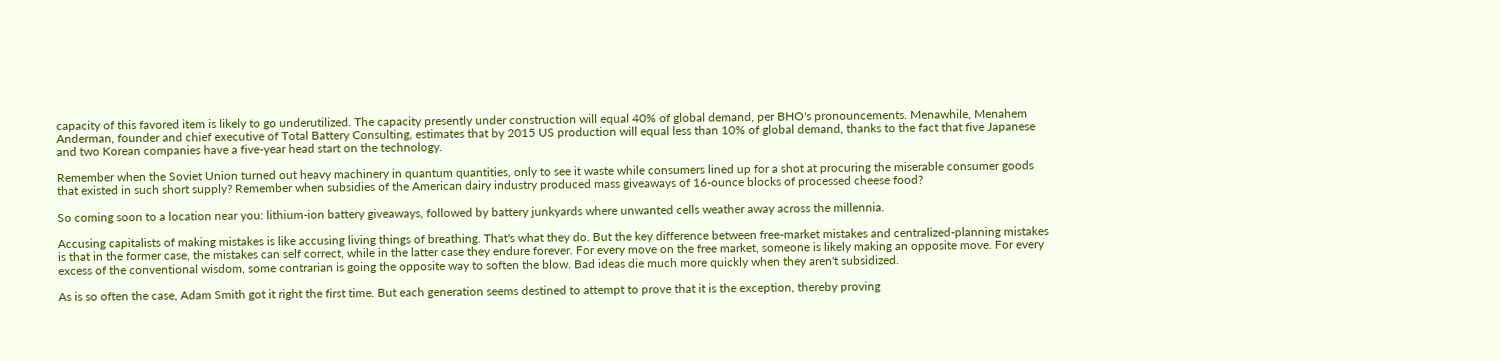capacity of this favored item is likely to go underutilized. The capacity presently under construction will equal 40% of global demand, per BHO's pronouncements. Menawhile, Menahem Anderman, founder and chief executive of Total Battery Consulting, estimates that by 2015 US production will equal less than 10% of global demand, thanks to the fact that five Japanese and two Korean companies have a five-year head start on the technology.

Remember when the Soviet Union turned out heavy machinery in quantum quantities, only to see it waste while consumers lined up for a shot at procuring the miserable consumer goods that existed in such short supply? Remember when subsidies of the American dairy industry produced mass giveaways of 16-ounce blocks of processed cheese food?

So coming soon to a location near you: lithium-ion battery giveaways, followed by battery junkyards where unwanted cells weather away across the millennia.

Accusing capitalists of making mistakes is like accusing living things of breathing. That's what they do. But the key difference between free-market mistakes and centralized-planning mistakes is that in the former case, the mistakes can self correct, while in the latter case they endure forever. For every move on the free market, someone is likely making an opposite move. For every excess of the conventional wisdom, some contrarian is going the opposite way to soften the blow. Bad ideas die much more quickly when they aren't subsidized.

As is so often the case, Adam Smith got it right the first time. But each generation seems destined to attempt to prove that it is the exception, thereby proving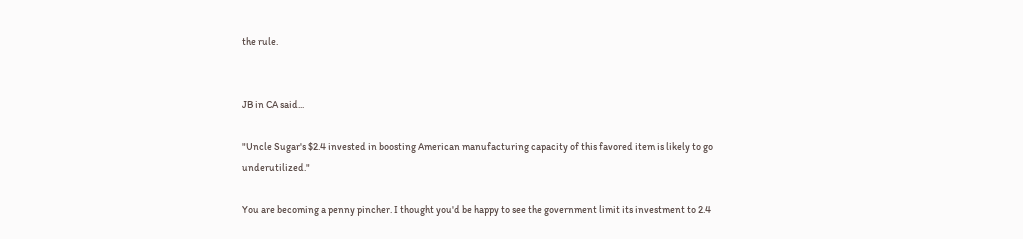the rule.


JB in CA said...

"Uncle Sugar's $2.4 invested in boosting American manufacturing capacity of this favored item is likely to go underutilized."

You are becoming a penny pincher. I thought you'd be happy to see the government limit its investment to 2.4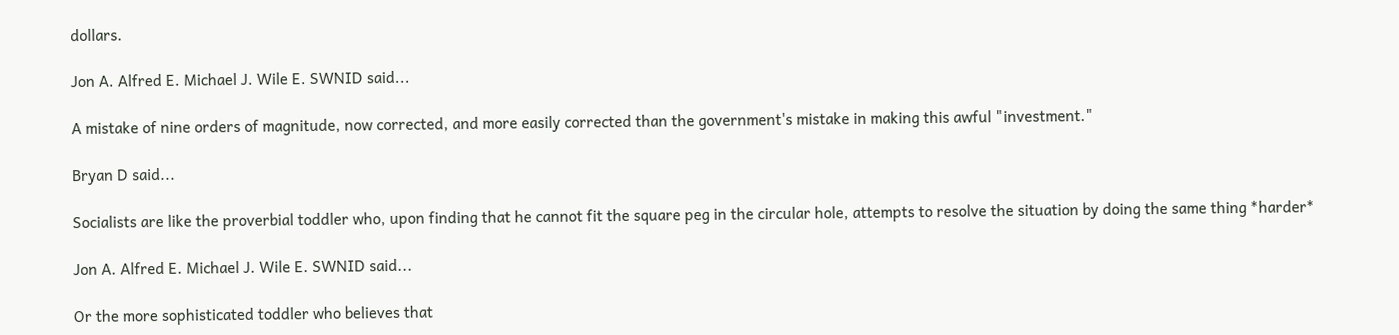dollars.

Jon A. Alfred E. Michael J. Wile E. SWNID said...

A mistake of nine orders of magnitude, now corrected, and more easily corrected than the government's mistake in making this awful "investment."

Bryan D said...

Socialists are like the proverbial toddler who, upon finding that he cannot fit the square peg in the circular hole, attempts to resolve the situation by doing the same thing *harder*

Jon A. Alfred E. Michael J. Wile E. SWNID said...

Or the more sophisticated toddler who believes that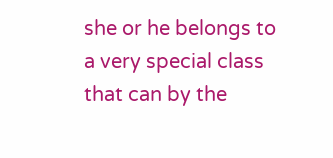she or he belongs to a very special class that can by the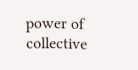power of collective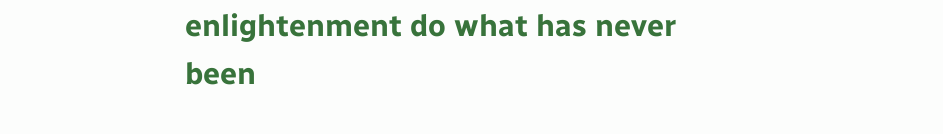enlightenment do what has never been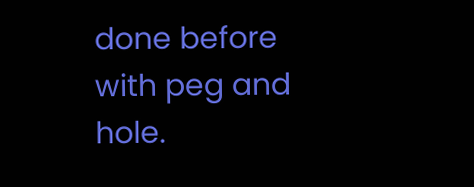done before with peg and hole.